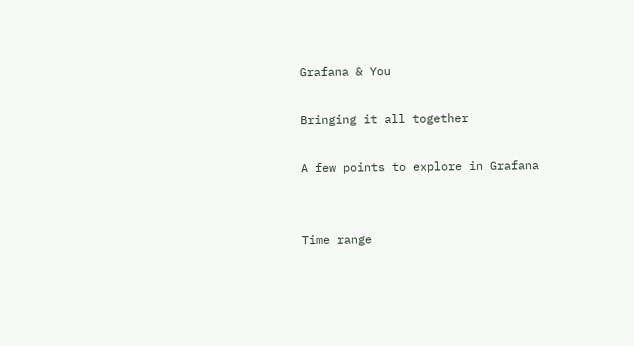Grafana & You

Bringing it all together

A few points to explore in Grafana


Time range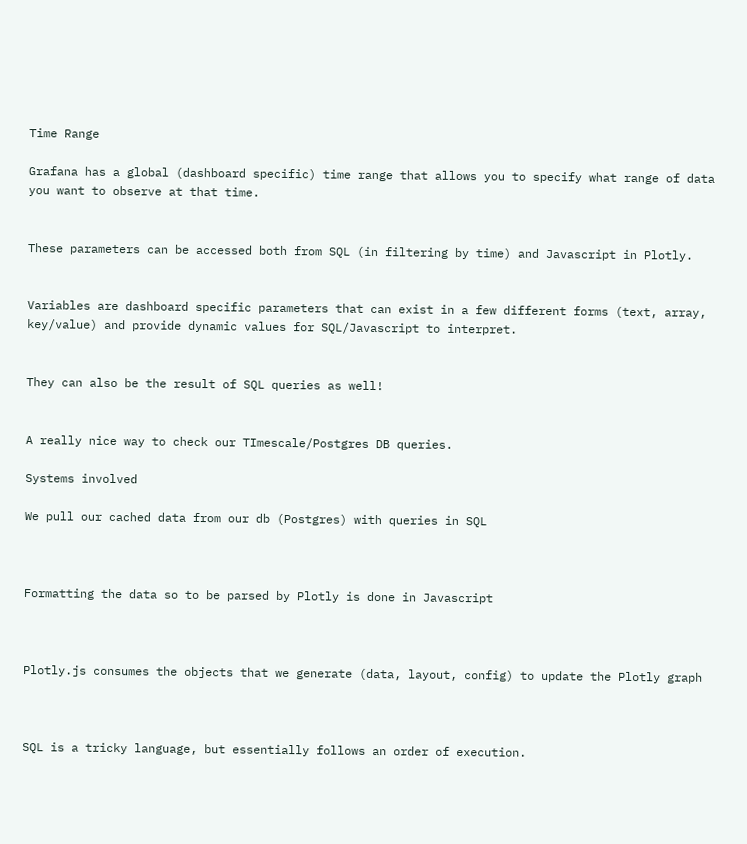Time Range

Grafana has a global (dashboard specific) time range that allows you to specify what range of data you want to observe at that time.


These parameters can be accessed both from SQL (in filtering by time) and Javascript in Plotly.


Variables are dashboard specific parameters that can exist in a few different forms (text, array, key/value) and provide dynamic values for SQL/Javascript to interpret.


They can also be the result of SQL queries as well!


A really nice way to check our TImescale/Postgres DB queries.

Systems involved

We pull our cached data from our db (Postgres) with queries in SQL



Formatting the data so to be parsed by Plotly is done in Javascript



Plotly.js consumes the objects that we generate (data, layout, config) to update the Plotly graph



SQL is a tricky language, but essentially follows an order of execution.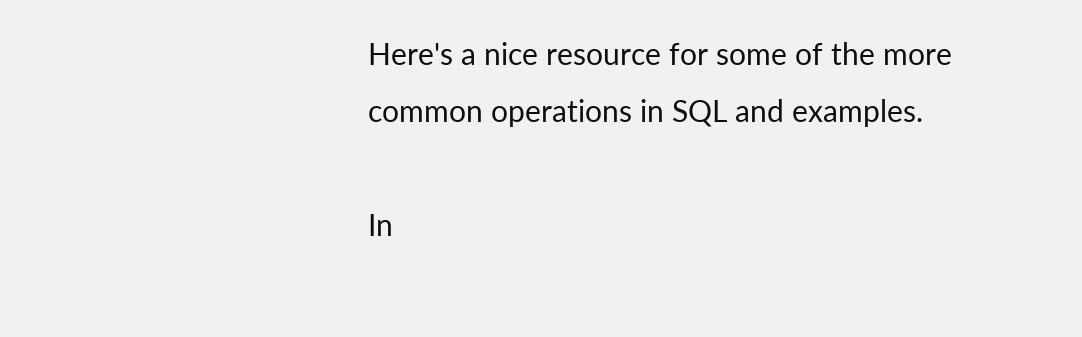Here's a nice resource for some of the more common operations in SQL and examples.

In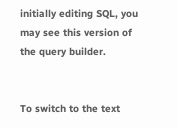initially editing SQL, you may see this version of the query builder.


To switch to the text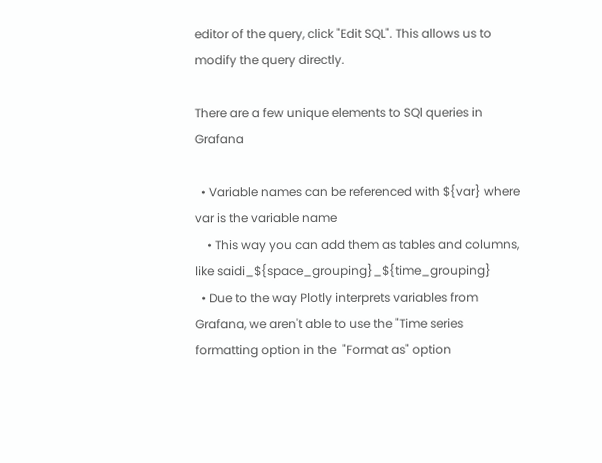editor of the query, click "Edit SQL". This allows us to modify the query directly.

There are a few unique elements to SQl queries in Grafana

  • Variable names can be referenced with ${var} where var is the variable name
    • This way you can add them as tables and columns, like saidi_${space_grouping}_${time_grouping}
  • Due to the way Plotly interprets variables from Grafana, we aren't able to use the "Time series formatting option in the  "Format as" option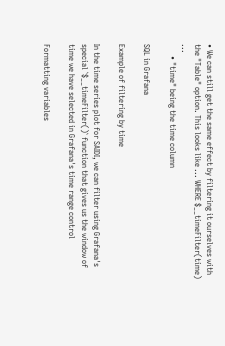• We can still get the same effect by filtering it ourselves with the "Table" option. This looks like ... WHERE $__timeFilter(time) ...
      • "time" being the time column

SQL in Grafana

Example of filtering by time

In the time series plot for SAIDI, we can filter using Grafana's special `$__timeFilter()` function that gives us the window of time we have selected in Grafana's time range control

Formatting variables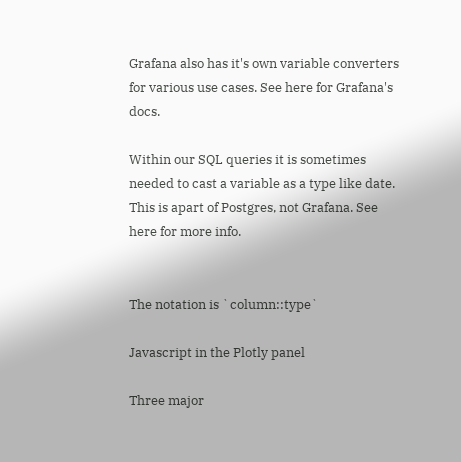Grafana also has it's own variable converters for various use cases. See here for Grafana's docs.

Within our SQL queries it is sometimes needed to cast a variable as a type like date. This is apart of Postgres, not Grafana. See here for more info.


The notation is `column::type`

Javascript in the Plotly panel

Three major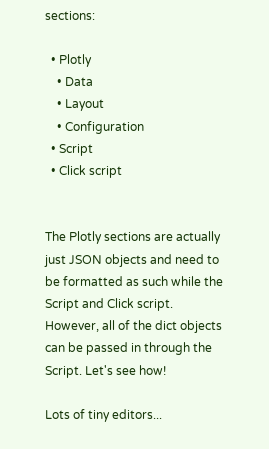sections:

  • Plotly
    • Data
    • Layout
    • Configuration
  • Script
  • Click script


The Plotly sections are actually just JSON objects and need to be formatted as such while the Script and Click script. However, all of the dict objects can be passed in through the Script. Let's see how!

Lots of tiny editors...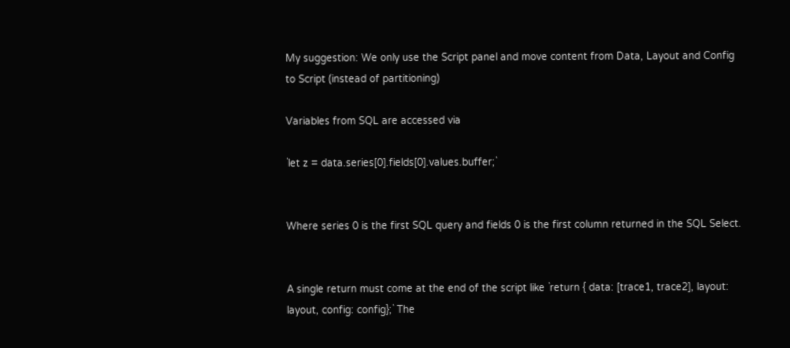My suggestion: We only use the Script panel and move content from Data, Layout and Config to Script (instead of partitioning)

Variables from SQL are accessed via

`let z = data.series[0].fields[0].values.buffer;`


Where series 0 is the first SQL query and fields 0 is the first column returned in the SQL Select.


A single return must come at the end of the script like `return { data: [trace1, trace2], layout: layout, config: config};` The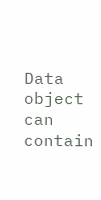Data object can contain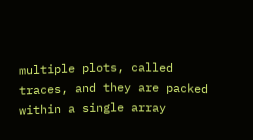multiple plots, called traces, and they are packed within a single array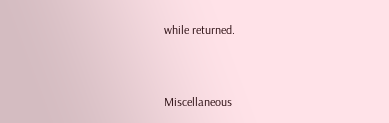while returned.


Miscellaneous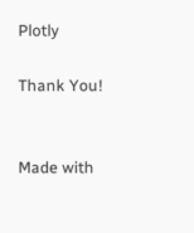Plotly

Thank You!


Made with